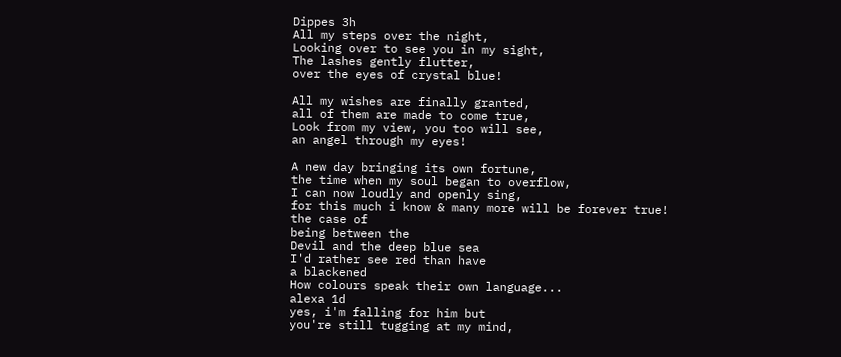Dippes 3h
All my steps over the night,
Looking over to see you in my sight,
The lashes gently flutter,
over the eyes of crystal blue!

All my wishes are finally granted,
all of them are made to come true,
Look from my view, you too will see,
an angel through my eyes!

A new day bringing its own fortune,
the time when my soul began to overflow,
I can now loudly and openly sing,
for this much i know & many more will be forever true!
the case of
being between the
Devil and the deep blue sea
I'd rather see red than have
a blackened
How colours speak their own language...
alexa 1d
yes, i'm falling for him but
you're still tugging at my mind,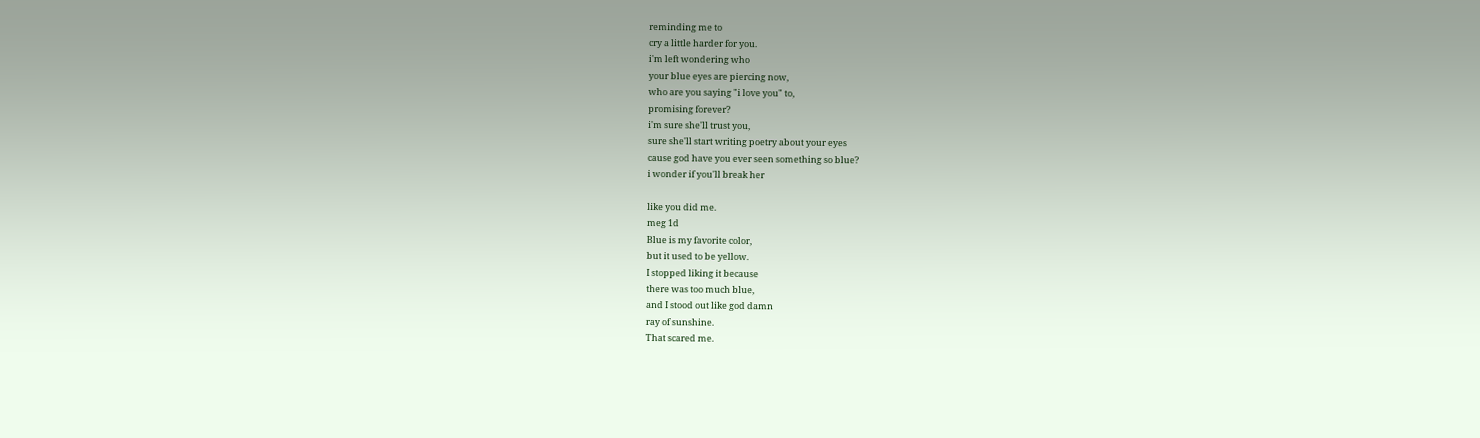reminding me to
cry a little harder for you.
i'm left wondering who
your blue eyes are piercing now,
who are you saying "i love you" to,
promising forever?
i'm sure she'll trust you,
sure she'll start writing poetry about your eyes
cause god have you ever seen something so blue?
i wonder if you'll break her

like you did me.
meg 1d
Blue is my favorite color,
but it used to be yellow.
I stopped liking it because
there was too much blue,
and I stood out like god damn
ray of sunshine.
That scared me.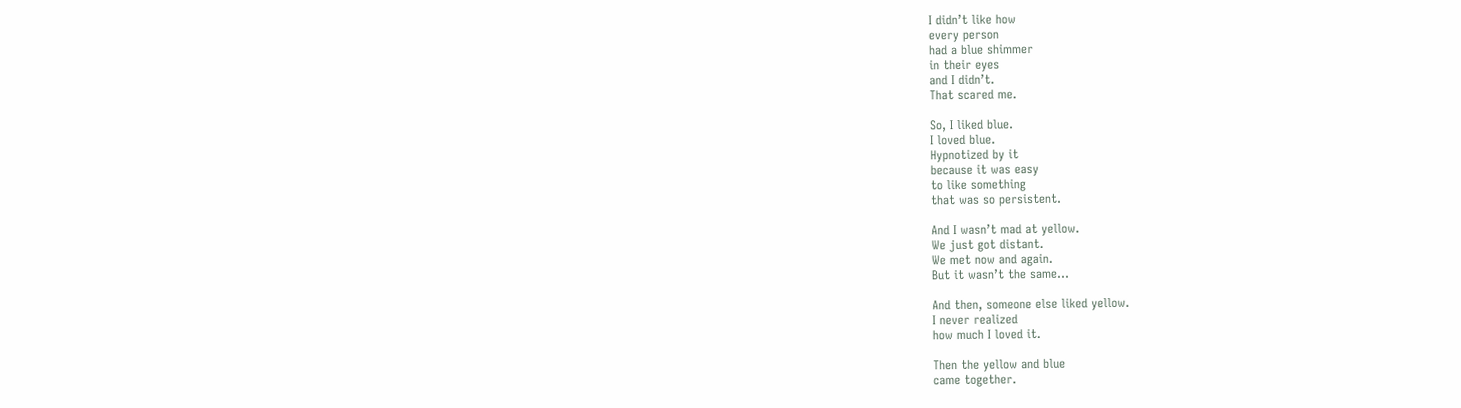I didn’t like how
every person
had a blue shimmer
in their eyes
and I didn’t.
That scared me.

So, I liked blue.
I loved blue.
Hypnotized by it
because it was easy
to like something
that was so persistent.

And I wasn’t mad at yellow.
We just got distant.
We met now and again.
But it wasn’t the same…

And then, someone else liked yellow.
I never realized
how much I loved it.

Then the yellow and blue
came together.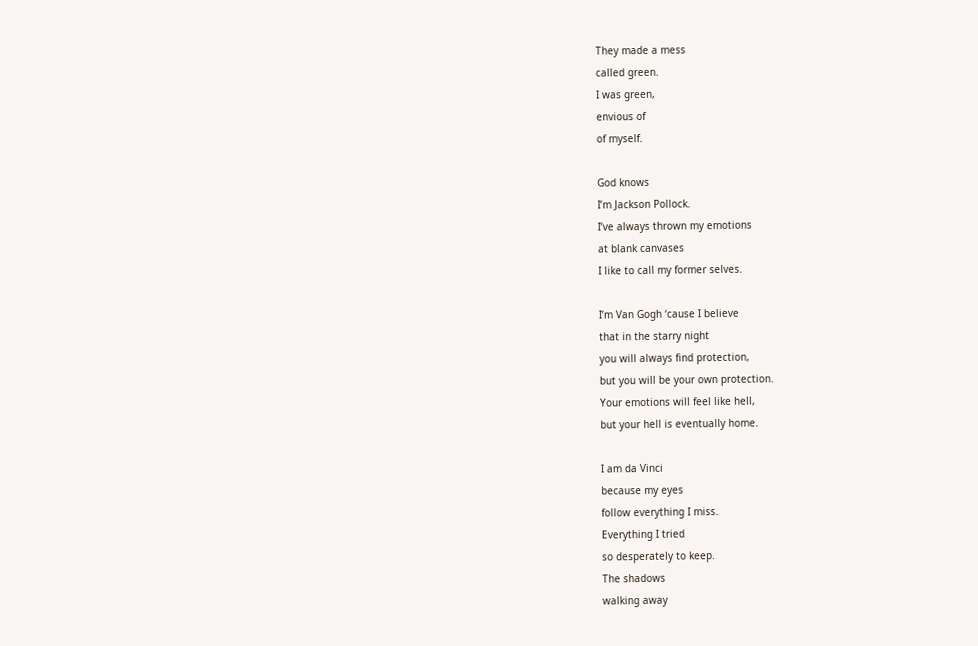They made a mess
called green.
I was green,
envious of
of myself.

God knows
I’m Jackson Pollock.
I’ve always thrown my emotions
at blank canvases
I like to call my former selves.

I’m Van Gogh ‘cause I believe
that in the starry night
you will always find protection,
but you will be your own protection.
Your emotions will feel like hell,
but your hell is eventually home.

I am da Vinci
because my eyes
follow everything I miss.
Everything I tried
so desperately to keep.
The shadows
walking away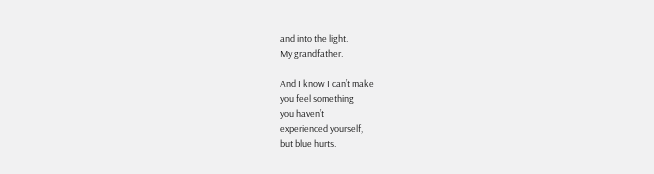and into the light.
My grandfather.

And I know I can’t make
you feel something
you haven’t
experienced yourself,
but blue hurts.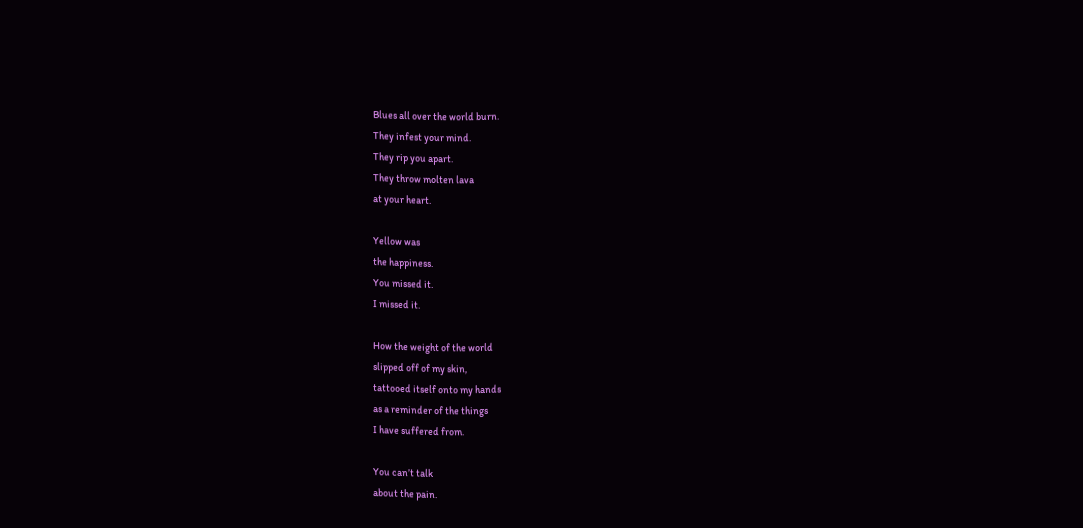Blues all over the world burn.
They infest your mind.
They rip you apart.
They throw molten lava
at your heart.

Yellow was
the happiness.
You missed it.
I missed it.

How the weight of the world
slipped off of my skin,
tattooed itself onto my hands
as a reminder of the things
I have suffered from.

You can’t talk
about the pain.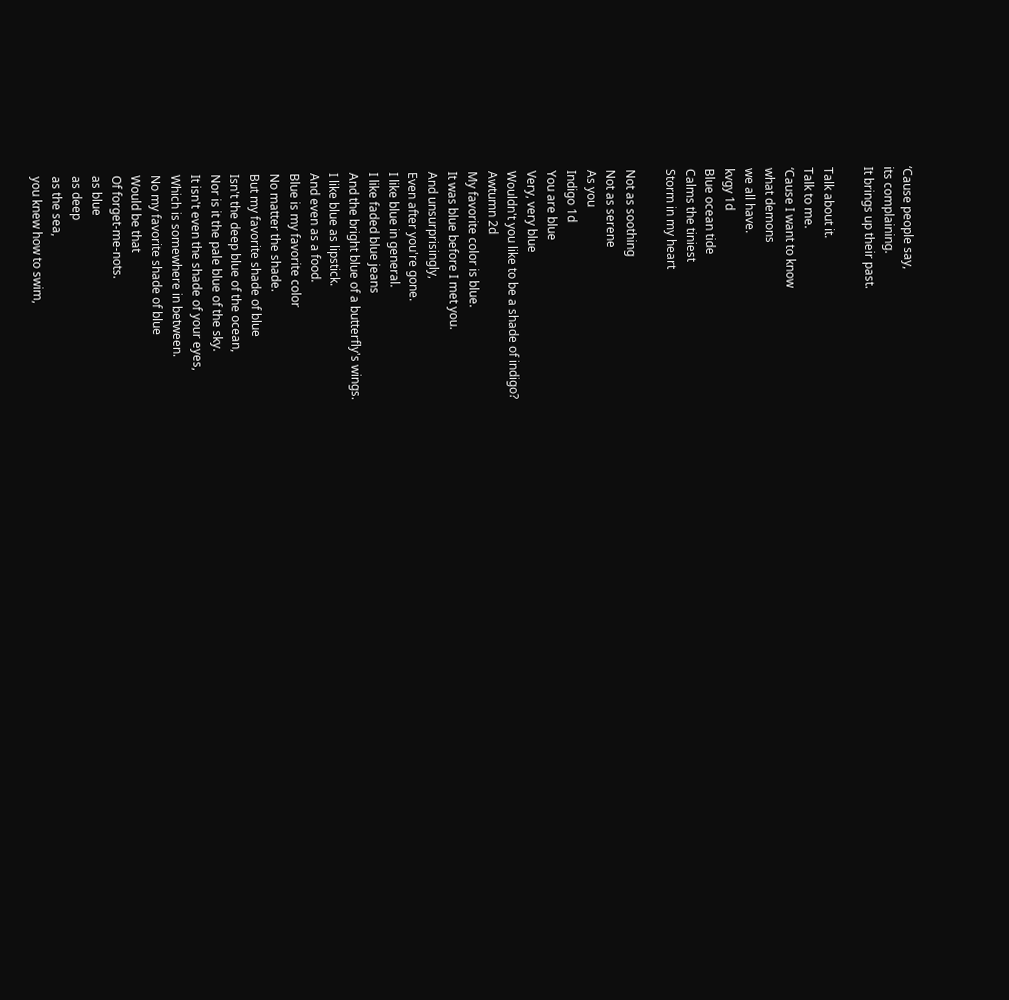‘Cause people say,
its complaining.
It brings up their past.

Talk about it.
Talk to me.
‘Cause I want to know
what demons
we all have.
kvgy 1d
Blue ocean tide
Calms the tiniest
Storm in my heart

Not as soothing
Not as serene
As you
Indigo 1d
You are blue
Very, very blue
Wouldn't you like to be a shade of indigo?
Awtumn 2d
My favorite color is blue.
It was blue before I met you.
And unsurprisingly,
Even after you're gone.
I like blue in general.
I like faded blue jeans
And the bright blue of a butterfly's wings.
I like blue as lipstick.
And even as a food.
Blue is my favorite color
No matter the shade.
But my favorite shade of blue
Isn't the deep blue of the ocean,
Nor is it the pale blue of the sky.
It isn't even the shade of your eyes,
Which is somewhere in between.
No my favorite shade of blue
Would be that
Of forget-me-nots.
as blue
as deep
as the sea,
you knew how to swim,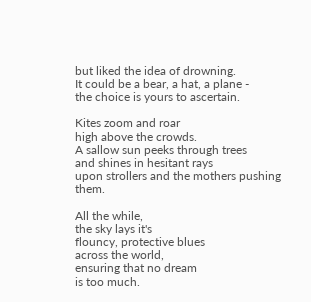but liked the idea of drowning.
It could be a bear, a hat, a plane -
the choice is yours to ascertain.

Kites zoom and roar
high above the crowds.
A sallow sun peeks through trees
and shines in hesitant rays
upon strollers and the mothers pushing them.

All the while,
the sky lays it's
flouncy, protective blues
across the world,
ensuring that no dream
is too much.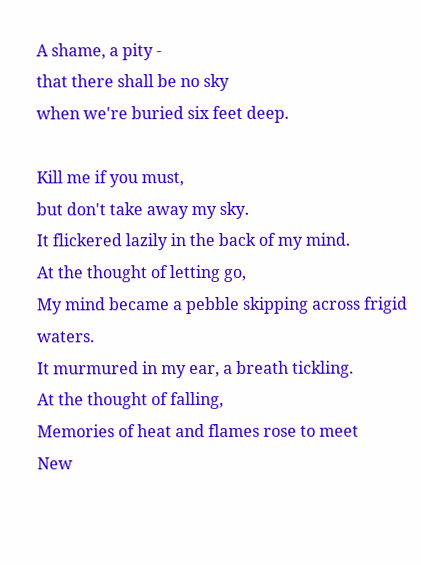A shame, a pity -
that there shall be no sky
when we're buried six feet deep.

Kill me if you must,
but don't take away my sky.
It flickered lazily in the back of my mind.
At the thought of letting go,
My mind became a pebble skipping across frigid waters.
It murmured in my ear, a breath tickling.
At the thought of falling,
Memories of heat and flames rose to meet
New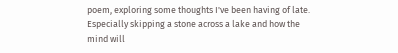poem, exploring some thoughts I've been having of late. Especially skipping a stone across a lake and how the mind will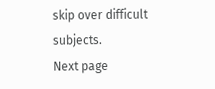skip over difficult subjects.
Next page